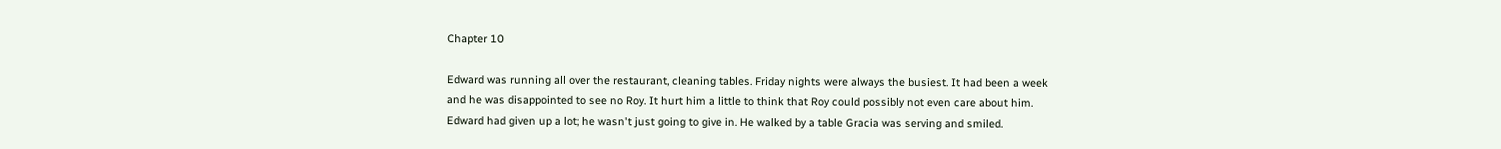Chapter 10

Edward was running all over the restaurant, cleaning tables. Friday nights were always the busiest. It had been a week and he was disappointed to see no Roy. It hurt him a little to think that Roy could possibly not even care about him. Edward had given up a lot; he wasn't just going to give in. He walked by a table Gracia was serving and smiled.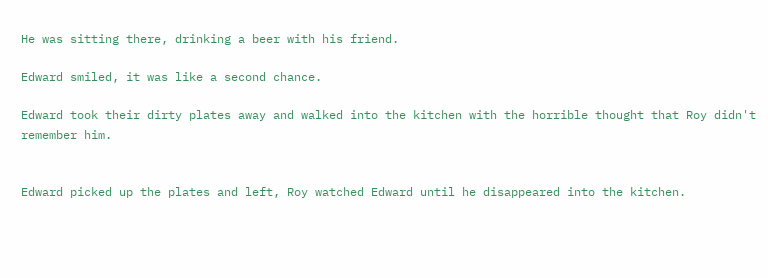He was sitting there, drinking a beer with his friend.

Edward smiled, it was like a second chance.

Edward took their dirty plates away and walked into the kitchen with the horrible thought that Roy didn't remember him.


Edward picked up the plates and left, Roy watched Edward until he disappeared into the kitchen.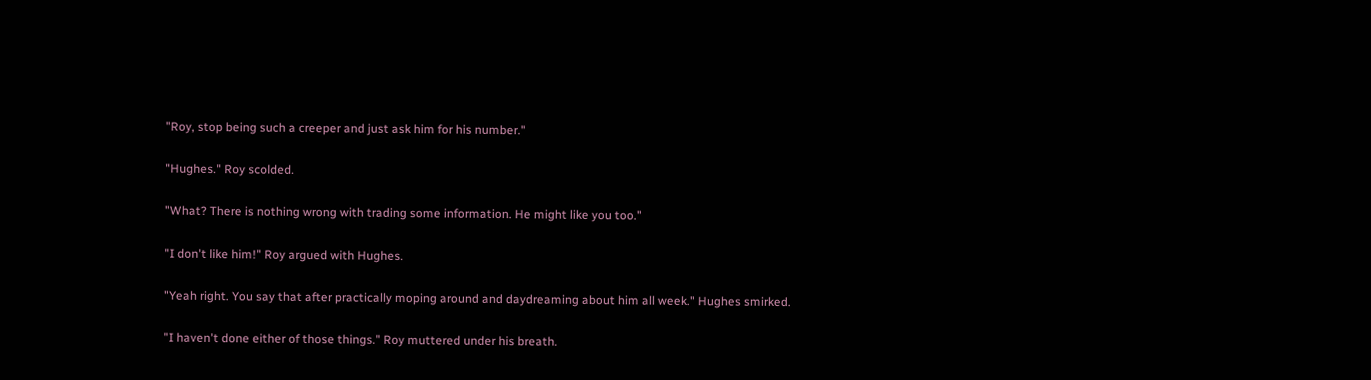"Roy, stop being such a creeper and just ask him for his number."

"Hughes." Roy scolded.

"What? There is nothing wrong with trading some information. He might like you too."

"I don't like him!" Roy argued with Hughes.

"Yeah right. You say that after practically moping around and daydreaming about him all week." Hughes smirked.

"I haven't done either of those things." Roy muttered under his breath.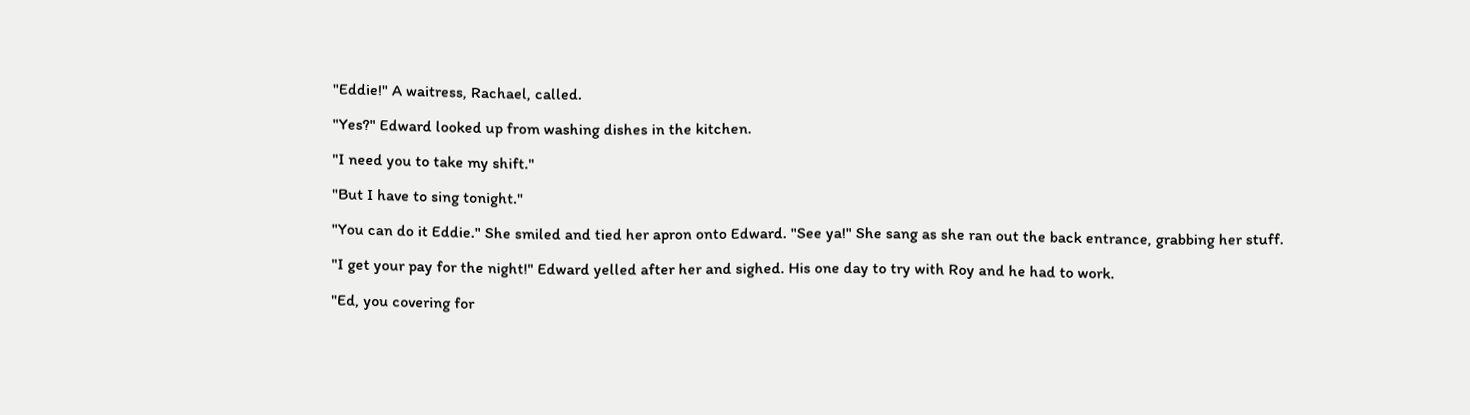"Eddie!" A waitress, Rachael, called.

"Yes?" Edward looked up from washing dishes in the kitchen.

"I need you to take my shift."

"But I have to sing tonight."

"You can do it Eddie." She smiled and tied her apron onto Edward. "See ya!" She sang as she ran out the back entrance, grabbing her stuff.

"I get your pay for the night!" Edward yelled after her and sighed. His one day to try with Roy and he had to work.

"Ed, you covering for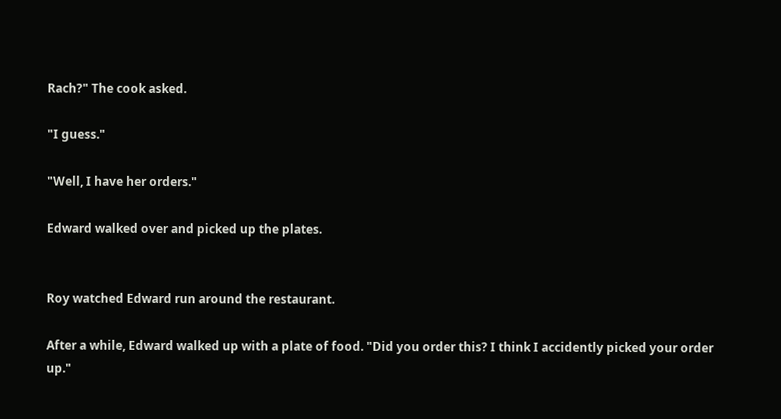Rach?" The cook asked.

"I guess."

"Well, I have her orders."

Edward walked over and picked up the plates.


Roy watched Edward run around the restaurant.

After a while, Edward walked up with a plate of food. "Did you order this? I think I accidently picked your order up."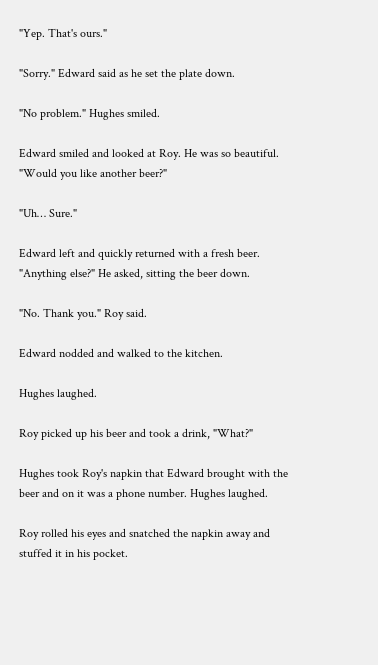"Yep. That's ours."

"Sorry." Edward said as he set the plate down.

"No problem." Hughes smiled.

Edward smiled and looked at Roy. He was so beautiful. "Would you like another beer?"

"Uh… Sure."

Edward left and quickly returned with a fresh beer. "Anything else?" He asked, sitting the beer down.

"No. Thank you." Roy said.

Edward nodded and walked to the kitchen.

Hughes laughed.

Roy picked up his beer and took a drink, "What?"

Hughes took Roy's napkin that Edward brought with the beer and on it was a phone number. Hughes laughed.

Roy rolled his eyes and snatched the napkin away and stuffed it in his pocket.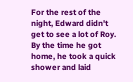For the rest of the night, Edward didn't get to see a lot of Roy. By the time he got home, he took a quick shower and laid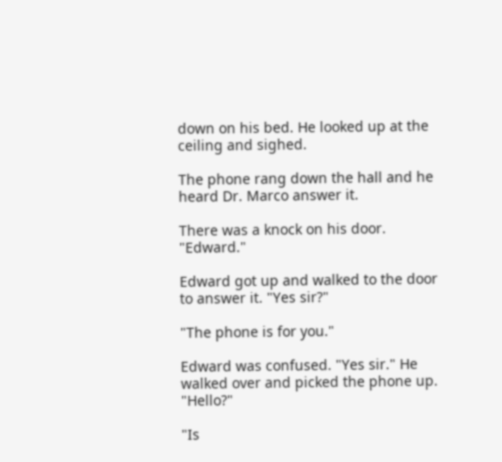down on his bed. He looked up at the ceiling and sighed.

The phone rang down the hall and he heard Dr. Marco answer it.

There was a knock on his door. "Edward."

Edward got up and walked to the door to answer it. "Yes sir?"

"The phone is for you."

Edward was confused. "Yes sir." He walked over and picked the phone up. "Hello?"

"Is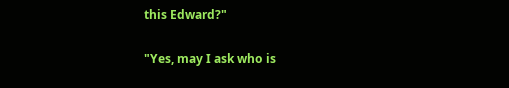this Edward?"

"Yes, may I ask who is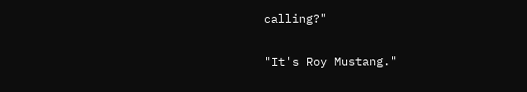calling?"

"It's Roy Mustang."